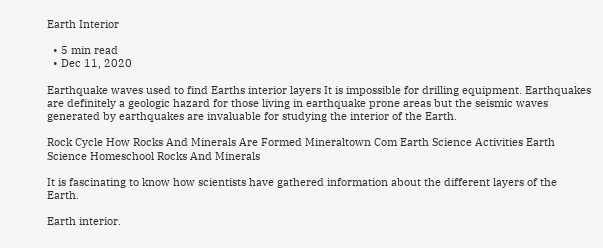Earth Interior

  • 5 min read
  • Dec 11, 2020

Earthquake waves used to find Earths interior layers It is impossible for drilling equipment. Earthquakes are definitely a geologic hazard for those living in earthquake prone areas but the seismic waves generated by earthquakes are invaluable for studying the interior of the Earth.

Rock Cycle How Rocks And Minerals Are Formed Mineraltown Com Earth Science Activities Earth Science Homeschool Rocks And Minerals

It is fascinating to know how scientists have gathered information about the different layers of the Earth.

Earth interior.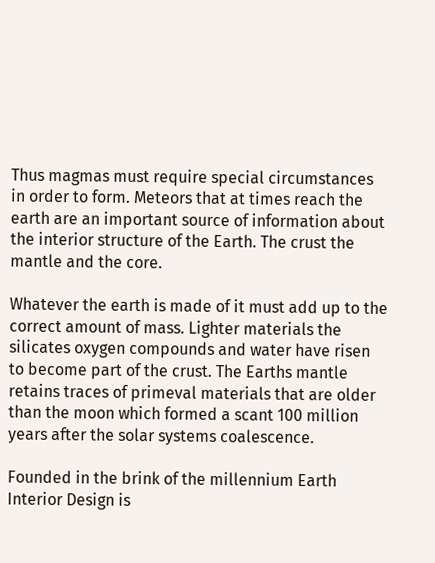Thus magmas must require special circumstances in order to form. Meteors that at times reach the earth are an important source of information about the interior structure of the Earth. The crust the mantle and the core.

Whatever the earth is made of it must add up to the correct amount of mass. Lighter materials the silicates oxygen compounds and water have risen to become part of the crust. The Earths mantle retains traces of primeval materials that are older than the moon which formed a scant 100 million years after the solar systems coalescence.

Founded in the brink of the millennium Earth Interior Design is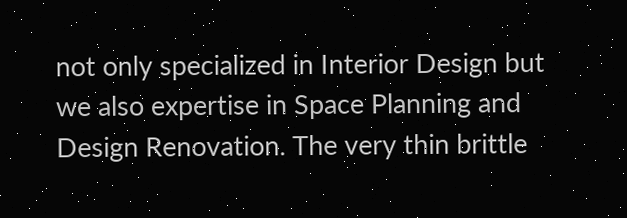not only specialized in Interior Design but we also expertise in Space Planning and Design Renovation. The very thin brittle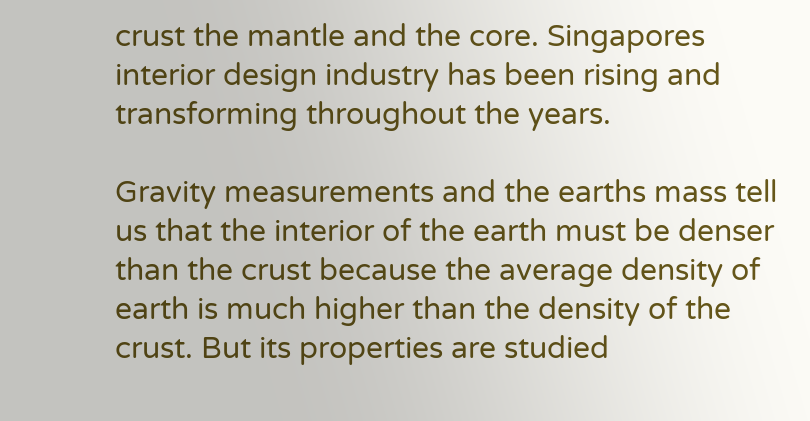crust the mantle and the core. Singapores interior design industry has been rising and transforming throughout the years.

Gravity measurements and the earths mass tell us that the interior of the earth must be denser than the crust because the average density of earth is much higher than the density of the crust. But its properties are studied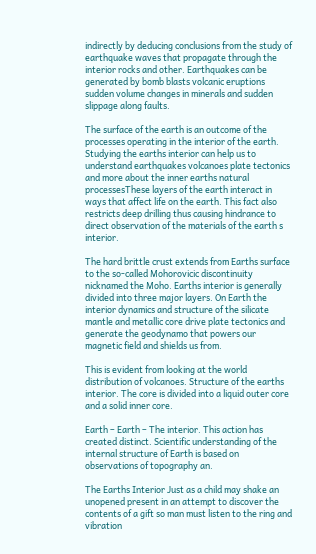indirectly by deducing conclusions from the study of earthquake waves that propagate through the interior rocks and other. Earthquakes can be generated by bomb blasts volcanic eruptions sudden volume changes in minerals and sudden slippage along faults.

The surface of the earth is an outcome of the processes operating in the interior of the earth. Studying the earths interior can help us to understand earthquakes volcanoes plate tectonics and more about the inner earths natural processesThese layers of the earth interact in ways that affect life on the earth. This fact also restricts deep drilling thus causing hindrance to direct observation of the materials of the earth s interior.

The hard brittle crust extends from Earths surface to the so-called Mohorovicic discontinuity nicknamed the Moho. Earths interior is generally divided into three major layers. On Earth the interior dynamics and structure of the silicate mantle and metallic core drive plate tectonics and generate the geodynamo that powers our magnetic field and shields us from.

This is evident from looking at the world distribution of volcanoes. Structure of the earths interior. The core is divided into a liquid outer core and a solid inner core.

Earth – Earth – The interior. This action has created distinct. Scientific understanding of the internal structure of Earth is based on observations of topography an.

The Earths Interior Just as a child may shake an unopened present in an attempt to discover the contents of a gift so man must listen to the ring and vibration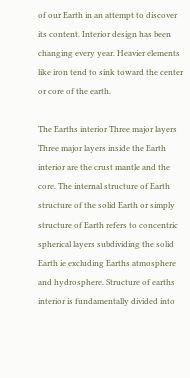of our Earth in an attempt to discover its content. Interior design has been changing every year. Heavier elements like iron tend to sink toward the center or core of the earth.

The Earths interior Three major layers Three major layers inside the Earth interior are the crust mantle and the core. The internal structure of Earth structure of the solid Earth or simply structure of Earth refers to concentric spherical layers subdividing the solid Earth ie excluding Earths atmosphere and hydrosphere. Structure of earths interior is fundamentally divided into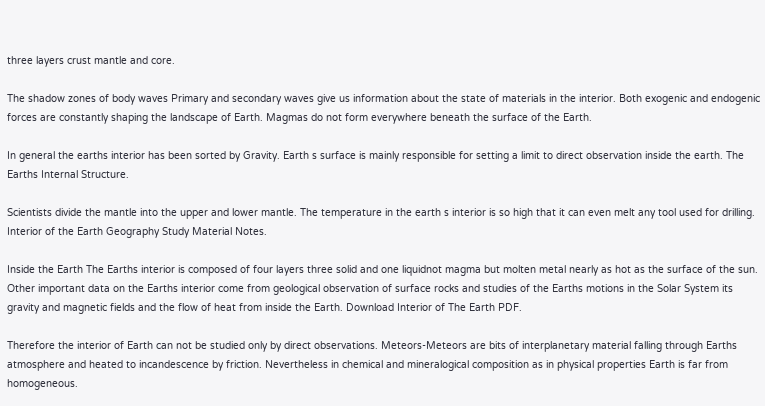three layers crust mantle and core.

The shadow zones of body waves Primary and secondary waves give us information about the state of materials in the interior. Both exogenic and endogenic forces are constantly shaping the landscape of Earth. Magmas do not form everywhere beneath the surface of the Earth.

In general the earths interior has been sorted by Gravity. Earth s surface is mainly responsible for setting a limit to direct observation inside the earth. The Earths Internal Structure.

Scientists divide the mantle into the upper and lower mantle. The temperature in the earth s interior is so high that it can even melt any tool used for drilling. Interior of the Earth Geography Study Material Notes.

Inside the Earth The Earths interior is composed of four layers three solid and one liquidnot magma but molten metal nearly as hot as the surface of the sun. Other important data on the Earths interior come from geological observation of surface rocks and studies of the Earths motions in the Solar System its gravity and magnetic fields and the flow of heat from inside the Earth. Download Interior of The Earth PDF.

Therefore the interior of Earth can not be studied only by direct observations. Meteors-Meteors are bits of interplanetary material falling through Earths atmosphere and heated to incandescence by friction. Nevertheless in chemical and mineralogical composition as in physical properties Earth is far from homogeneous.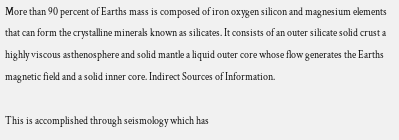More than 90 percent of Earths mass is composed of iron oxygen silicon and magnesium elements that can form the crystalline minerals known as silicates. It consists of an outer silicate solid crust a highly viscous asthenosphere and solid mantle a liquid outer core whose flow generates the Earths magnetic field and a solid inner core. Indirect Sources of Information.

This is accomplished through seismology which has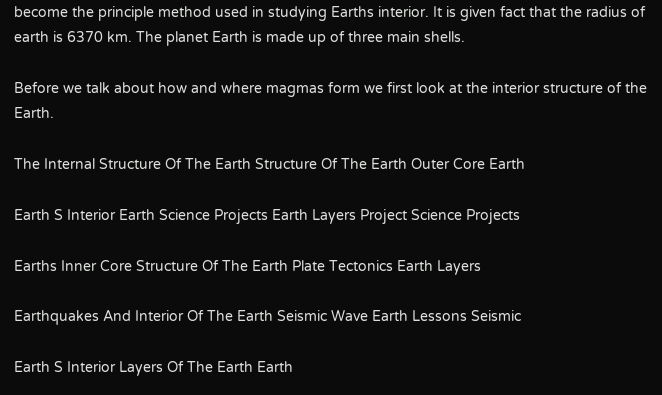become the principle method used in studying Earths interior. It is given fact that the radius of earth is 6370 km. The planet Earth is made up of three main shells.

Before we talk about how and where magmas form we first look at the interior structure of the Earth.

The Internal Structure Of The Earth Structure Of The Earth Outer Core Earth

Earth S Interior Earth Science Projects Earth Layers Project Science Projects

Earths Inner Core Structure Of The Earth Plate Tectonics Earth Layers

Earthquakes And Interior Of The Earth Seismic Wave Earth Lessons Seismic

Earth S Interior Layers Of The Earth Earth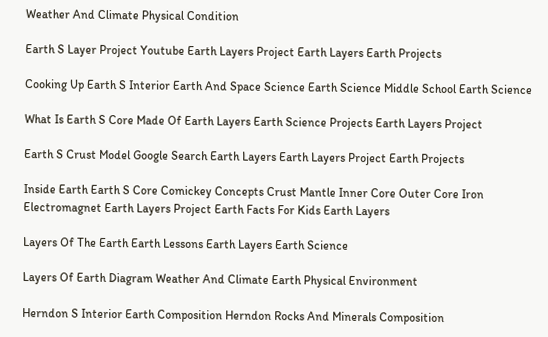Weather And Climate Physical Condition

Earth S Layer Project Youtube Earth Layers Project Earth Layers Earth Projects

Cooking Up Earth S Interior Earth And Space Science Earth Science Middle School Earth Science

What Is Earth S Core Made Of Earth Layers Earth Science Projects Earth Layers Project

Earth S Crust Model Google Search Earth Layers Earth Layers Project Earth Projects

Inside Earth Earth S Core Comickey Concepts Crust Mantle Inner Core Outer Core Iron Electromagnet Earth Layers Project Earth Facts For Kids Earth Layers

Layers Of The Earth Earth Lessons Earth Layers Earth Science

Layers Of Earth Diagram Weather And Climate Earth Physical Environment

Herndon S Interior Earth Composition Herndon Rocks And Minerals Composition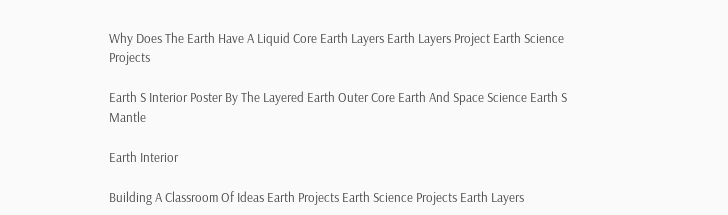Why Does The Earth Have A Liquid Core Earth Layers Earth Layers Project Earth Science Projects

Earth S Interior Poster By The Layered Earth Outer Core Earth And Space Science Earth S Mantle

Earth Interior

Building A Classroom Of Ideas Earth Projects Earth Science Projects Earth Layers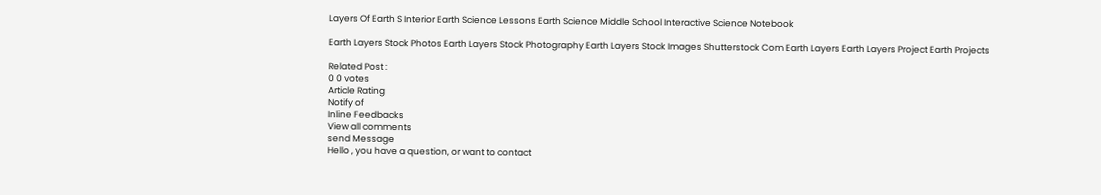Layers Of Earth S Interior Earth Science Lessons Earth Science Middle School Interactive Science Notebook

Earth Layers Stock Photos Earth Layers Stock Photography Earth Layers Stock Images Shutterstock Com Earth Layers Earth Layers Project Earth Projects

Related Post :
0 0 votes
Article Rating
Notify of
Inline Feedbacks
View all comments
send Message
Hello , you have a question, or want to contact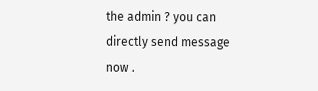the admin ? you can directly send message now .